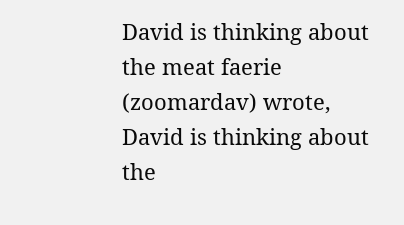David is thinking about the meat faerie (zoomardav) wrote,
David is thinking about the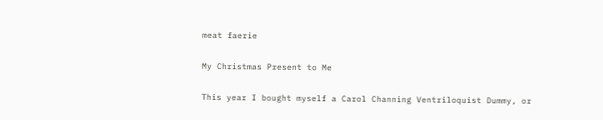meat faerie

My Christmas Present to Me

This year I bought myself a Carol Channing Ventriloquist Dummy, or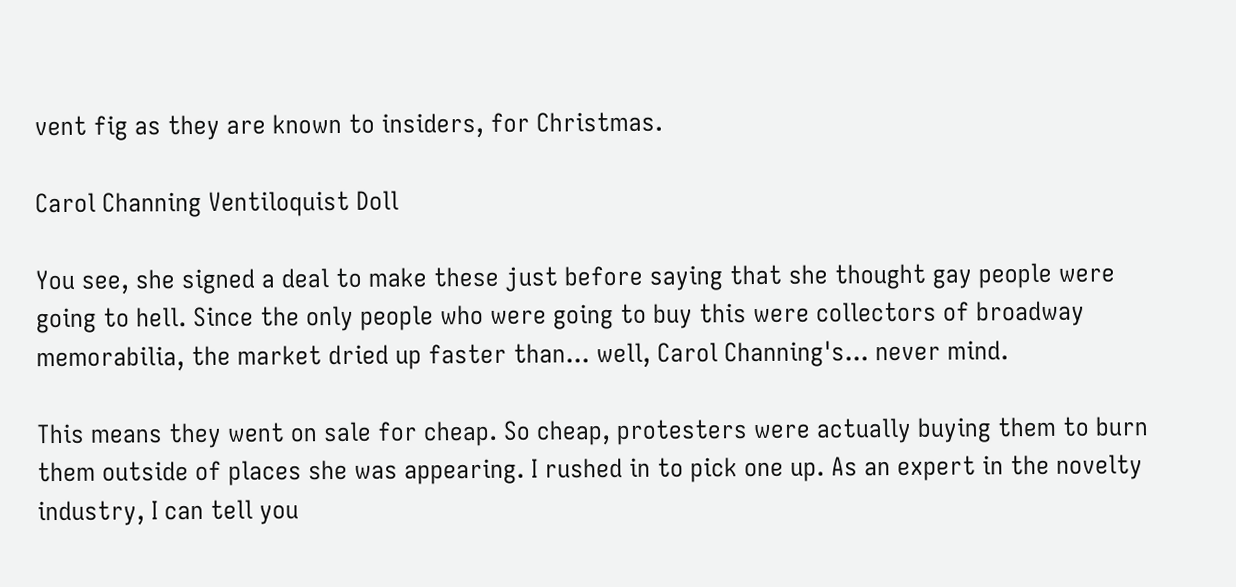vent fig as they are known to insiders, for Christmas.

Carol Channing Ventiloquist Doll

You see, she signed a deal to make these just before saying that she thought gay people were going to hell. Since the only people who were going to buy this were collectors of broadway memorabilia, the market dried up faster than... well, Carol Channing's... never mind.

This means they went on sale for cheap. So cheap, protesters were actually buying them to burn them outside of places she was appearing. I rushed in to pick one up. As an expert in the novelty industry, I can tell you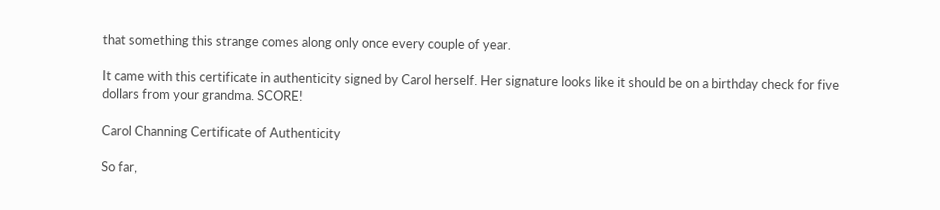that something this strange comes along only once every couple of year.

It came with this certificate in authenticity signed by Carol herself. Her signature looks like it should be on a birthday check for five dollars from your grandma. SCORE!

Carol Channing Certificate of Authenticity

So far,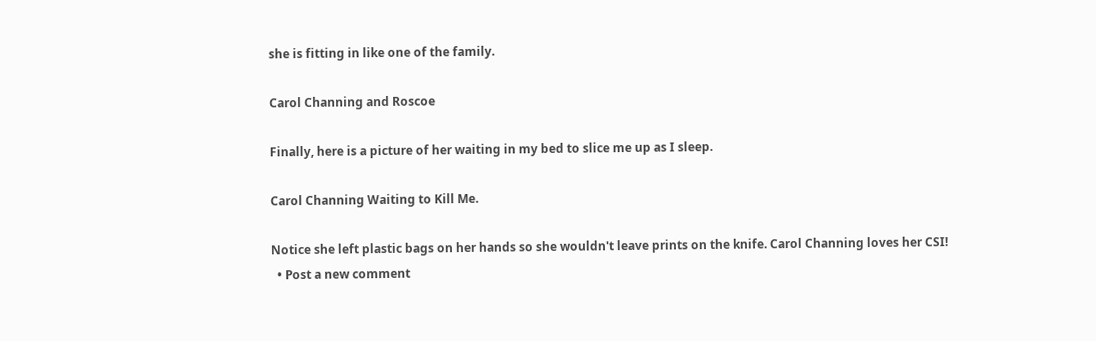she is fitting in like one of the family.

Carol Channing and Roscoe

Finally, here is a picture of her waiting in my bed to slice me up as I sleep.

Carol Channing Waiting to Kill Me.

Notice she left plastic bags on her hands so she wouldn't leave prints on the knife. Carol Channing loves her CSI!
  • Post a new comment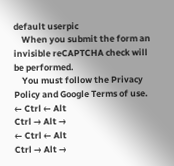default userpic
    When you submit the form an invisible reCAPTCHA check will be performed.
    You must follow the Privacy Policy and Google Terms of use.
← Ctrl ← Alt
Ctrl → Alt →
← Ctrl ← Alt
Ctrl → Alt →